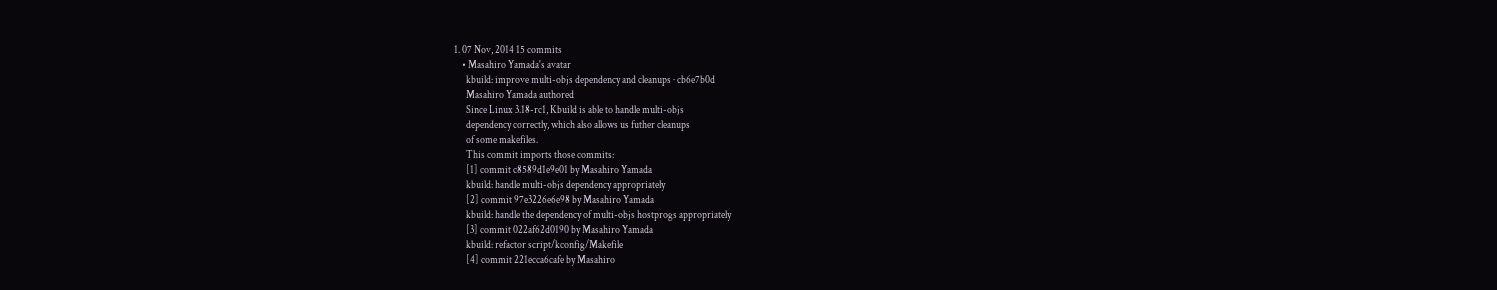1. 07 Nov, 2014 15 commits
    • Masahiro Yamada's avatar
      kbuild: improve multi-objs dependency and cleanups · cb6e7b0d
      Masahiro Yamada authored
      Since Linux 3.18-rc1, Kbuild is able to handle multi-objs
      dependency correctly, which also allows us futher cleanups
      of some makefiles.
      This commit imports those commits:
      [1] commit c8589d1e9e01 by Masahiro Yamada
      kbuild: handle multi-objs dependency appropriately
      [2] commit 97e3226e6e98 by Masahiro Yamada
      kbuild: handle the dependency of multi-objs hostprogs appropriately
      [3] commit 022af62d0190 by Masahiro Yamada
      kbuild: refactor script/kconfig/Makefile
      [4] commit 221ecca6cafe by Masahiro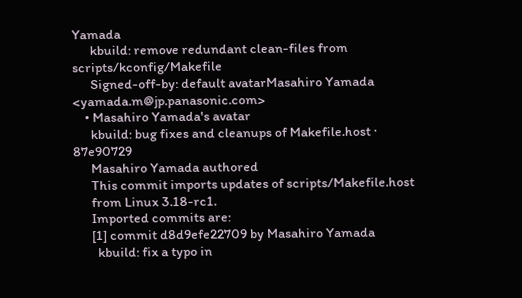Yamada
      kbuild: remove redundant clean-files from scripts/kconfig/Makefile
      Signed-off-by: default avatarMasahiro Yamada <yamada.m@jp.panasonic.com>
    • Masahiro Yamada's avatar
      kbuild: bug fixes and cleanups of Makefile.host · 87e90729
      Masahiro Yamada authored
      This commit imports updates of scripts/Makefile.host
      from Linux 3.18-rc1.
      Imported commits are:
      [1] commit d8d9efe22709 by Masahiro Yamada
        kbuild: fix a typo in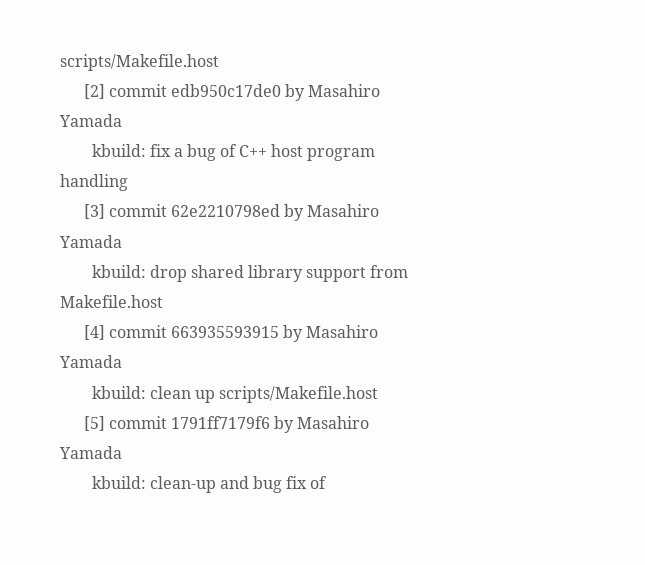scripts/Makefile.host
      [2] commit edb950c17de0 by Masahiro Yamada
        kbuild: fix a bug of C++ host program handling
      [3] commit 62e2210798ed by Masahiro Yamada
        kbuild: drop shared library support from Makefile.host
      [4] commit 663935593915 by Masahiro Yamada
        kbuild: clean up scripts/Makefile.host
      [5] commit 1791ff7179f6 by Masahiro Yamada
        kbuild: clean-up and bug fix of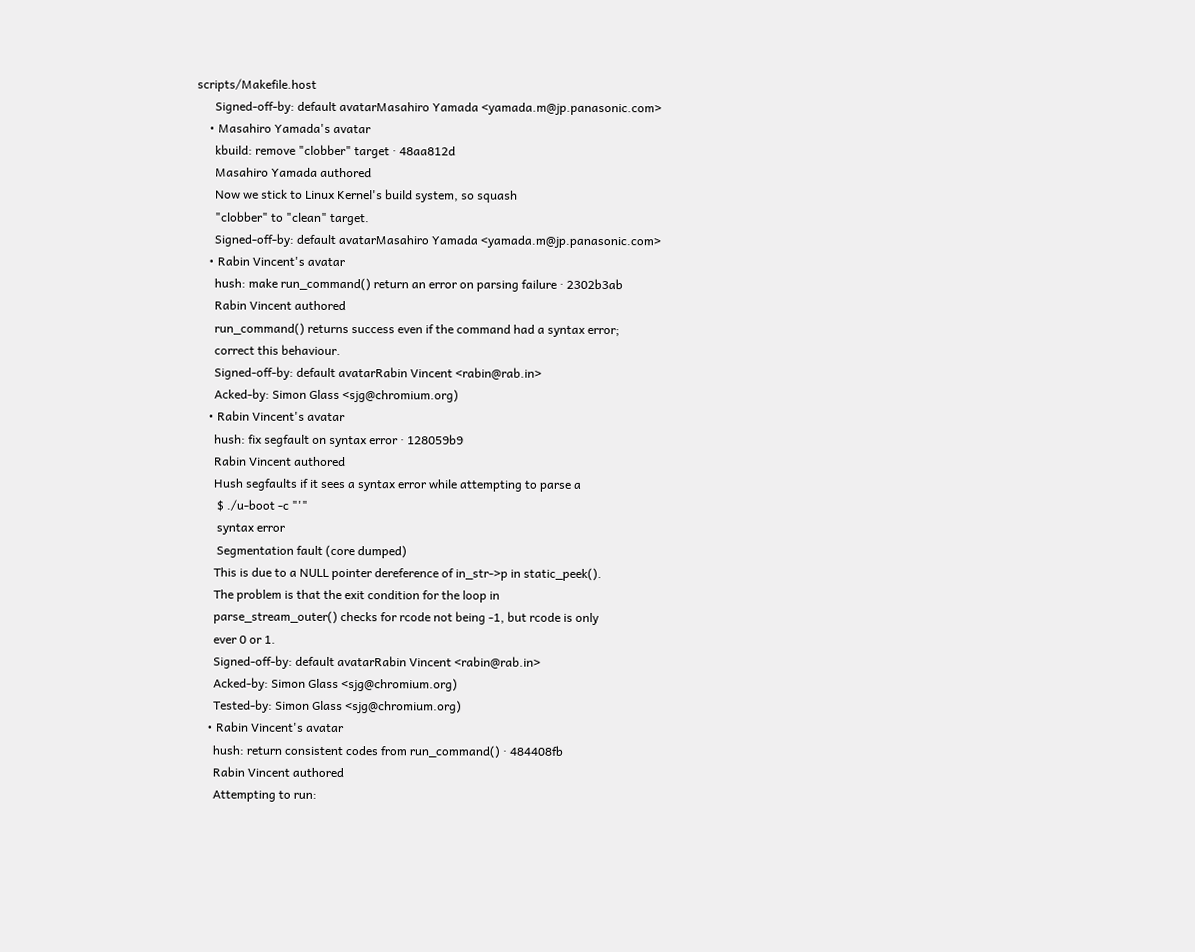scripts/Makefile.host
      Signed-off-by: default avatarMasahiro Yamada <yamada.m@jp.panasonic.com>
    • Masahiro Yamada's avatar
      kbuild: remove "clobber" target · 48aa812d
      Masahiro Yamada authored
      Now we stick to Linux Kernel's build system, so squash
      "clobber" to "clean" target.
      Signed-off-by: default avatarMasahiro Yamada <yamada.m@jp.panasonic.com>
    • Rabin Vincent's avatar
      hush: make run_command() return an error on parsing failure · 2302b3ab
      Rabin Vincent authored
      run_command() returns success even if the command had a syntax error;
      correct this behaviour.
      Signed-off-by: default avatarRabin Vincent <rabin@rab.in>
      Acked-by: Simon Glass <sjg@chromium.org)
    • Rabin Vincent's avatar
      hush: fix segfault on syntax error · 128059b9
      Rabin Vincent authored
      Hush segfaults if it sees a syntax error while attempting to parse a
       $ ./u-boot -c "'"
       syntax error
       Segmentation fault (core dumped)
      This is due to a NULL pointer dereference of in_str->p in static_peek().
      The problem is that the exit condition for the loop in
      parse_stream_outer() checks for rcode not being -1, but rcode is only
      ever 0 or 1.
      Signed-off-by: default avatarRabin Vincent <rabin@rab.in>
      Acked-by: Simon Glass <sjg@chromium.org)
      Tested-by: Simon Glass <sjg@chromium.org)
    • Rabin Vincent's avatar
      hush: return consistent codes from run_command() · 484408fb
      Rabin Vincent authored
      Attempting to run: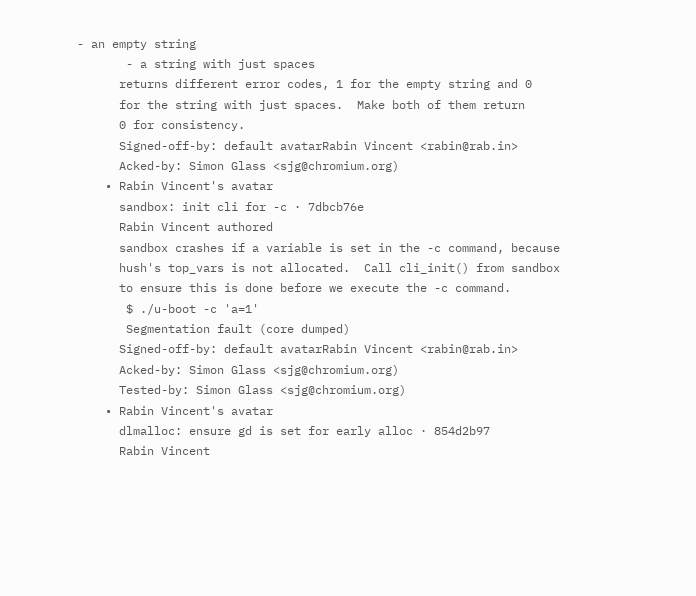- an empty string
       - a string with just spaces
      returns different error codes, 1 for the empty string and 0
      for the string with just spaces.  Make both of them return
      0 for consistency.
      Signed-off-by: default avatarRabin Vincent <rabin@rab.in>
      Acked-by: Simon Glass <sjg@chromium.org)
    • Rabin Vincent's avatar
      sandbox: init cli for -c · 7dbcb76e
      Rabin Vincent authored
      sandbox crashes if a variable is set in the -c command, because
      hush's top_vars is not allocated.  Call cli_init() from sandbox
      to ensure this is done before we execute the -c command.
       $ ./u-boot -c 'a=1'
       Segmentation fault (core dumped)
      Signed-off-by: default avatarRabin Vincent <rabin@rab.in>
      Acked-by: Simon Glass <sjg@chromium.org)
      Tested-by: Simon Glass <sjg@chromium.org)
    • Rabin Vincent's avatar
      dlmalloc: ensure gd is set for early alloc · 854d2b97
      Rabin Vincent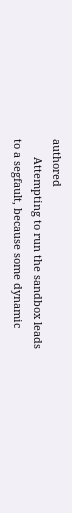authored
      Attempting to run the sandbox leads to a segfault, because some dynamic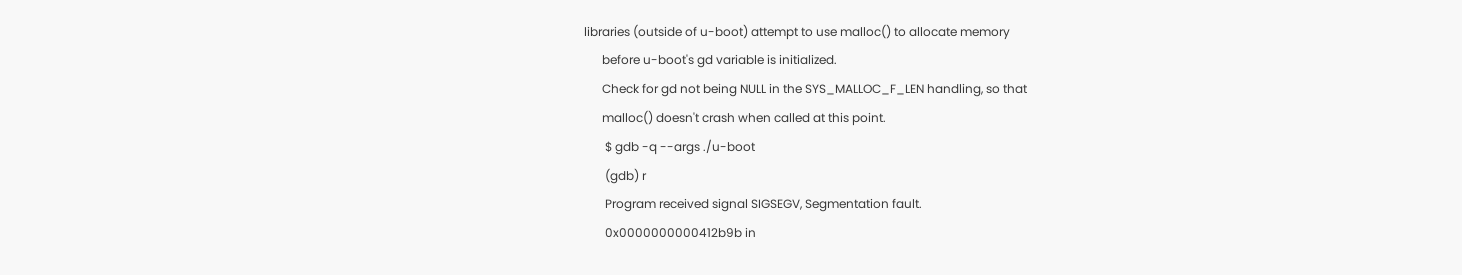libraries (outside of u-boot) attempt to use malloc() to allocate memory
      before u-boot's gd variable is initialized.
      Check for gd not being NULL in the SYS_MALLOC_F_LEN handling, so that
      malloc() doesn't crash when called at this point.
       $ gdb -q --args ./u-boot
       (gdb) r
       Program received signal SIGSEGV, Segmentation fault.
       0x0000000000412b9b in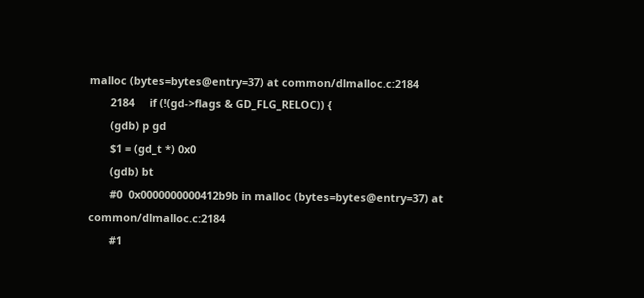malloc (bytes=bytes@entry=37) at common/dlmalloc.c:2184
       2184     if (!(gd->flags & GD_FLG_RELOC)) {
       (gdb) p gd
       $1 = (gd_t *) 0x0
       (gdb) bt
       #0  0x0000000000412b9b in malloc (bytes=bytes@entry=37) at common/dlmalloc.c:2184
       #1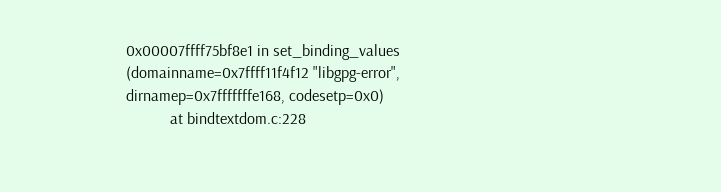0x00007ffff75bf8e1 in set_binding_values (domainname=0x7ffff11f4f12 "libgpg-error", dirnamep=0x7fffffffe168, codesetp=0x0)
           at bindtextdom.c:228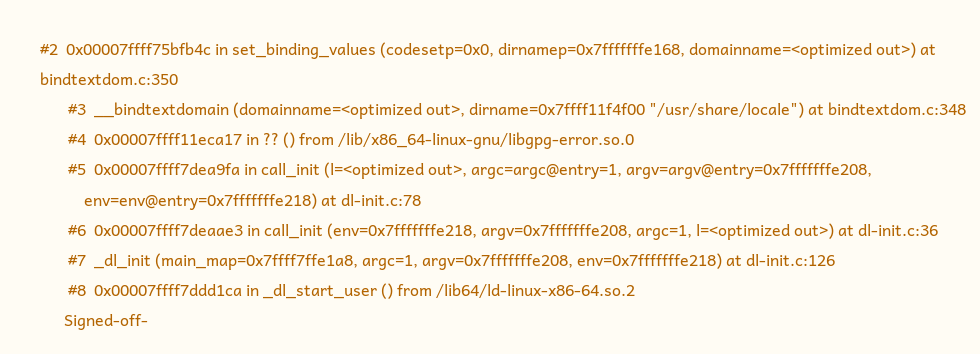#2  0x00007ffff75bfb4c in set_binding_values (codesetp=0x0, dirnamep=0x7fffffffe168, domainname=<optimized out>) at bindtextdom.c:350
       #3  __bindtextdomain (domainname=<optimized out>, dirname=0x7ffff11f4f00 "/usr/share/locale") at bindtextdom.c:348
       #4  0x00007ffff11eca17 in ?? () from /lib/x86_64-linux-gnu/libgpg-error.so.0
       #5  0x00007ffff7dea9fa in call_init (l=<optimized out>, argc=argc@entry=1, argv=argv@entry=0x7fffffffe208,
           env=env@entry=0x7fffffffe218) at dl-init.c:78
       #6  0x00007ffff7deaae3 in call_init (env=0x7fffffffe218, argv=0x7fffffffe208, argc=1, l=<optimized out>) at dl-init.c:36
       #7  _dl_init (main_map=0x7ffff7ffe1a8, argc=1, argv=0x7fffffffe208, env=0x7fffffffe218) at dl-init.c:126
       #8  0x00007ffff7ddd1ca in _dl_start_user () from /lib64/ld-linux-x86-64.so.2
      Signed-off-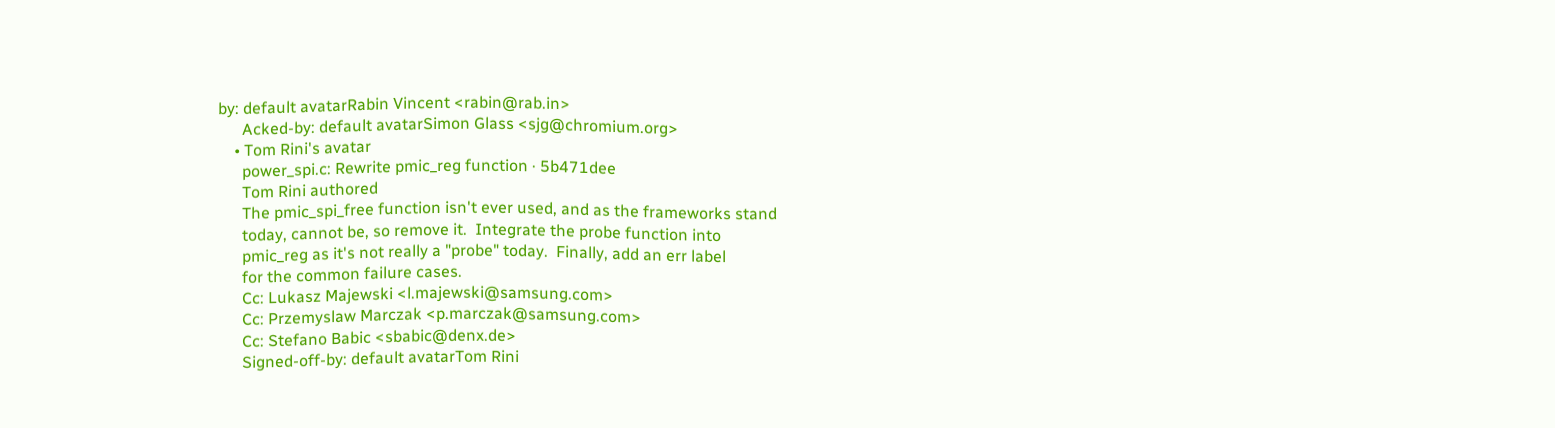by: default avatarRabin Vincent <rabin@rab.in>
      Acked-by: default avatarSimon Glass <sjg@chromium.org>
    • Tom Rini's avatar
      power_spi.c: Rewrite pmic_reg function · 5b471dee
      Tom Rini authored
      The pmic_spi_free function isn't ever used, and as the frameworks stand
      today, cannot be, so remove it.  Integrate the probe function into
      pmic_reg as it's not really a "probe" today.  Finally, add an err label
      for the common failure cases.
      Cc: Lukasz Majewski <l.majewski@samsung.com>
      Cc: Przemyslaw Marczak <p.marczak@samsung.com>
      Cc: Stefano Babic <sbabic@denx.de>
      Signed-off-by: default avatarTom Rini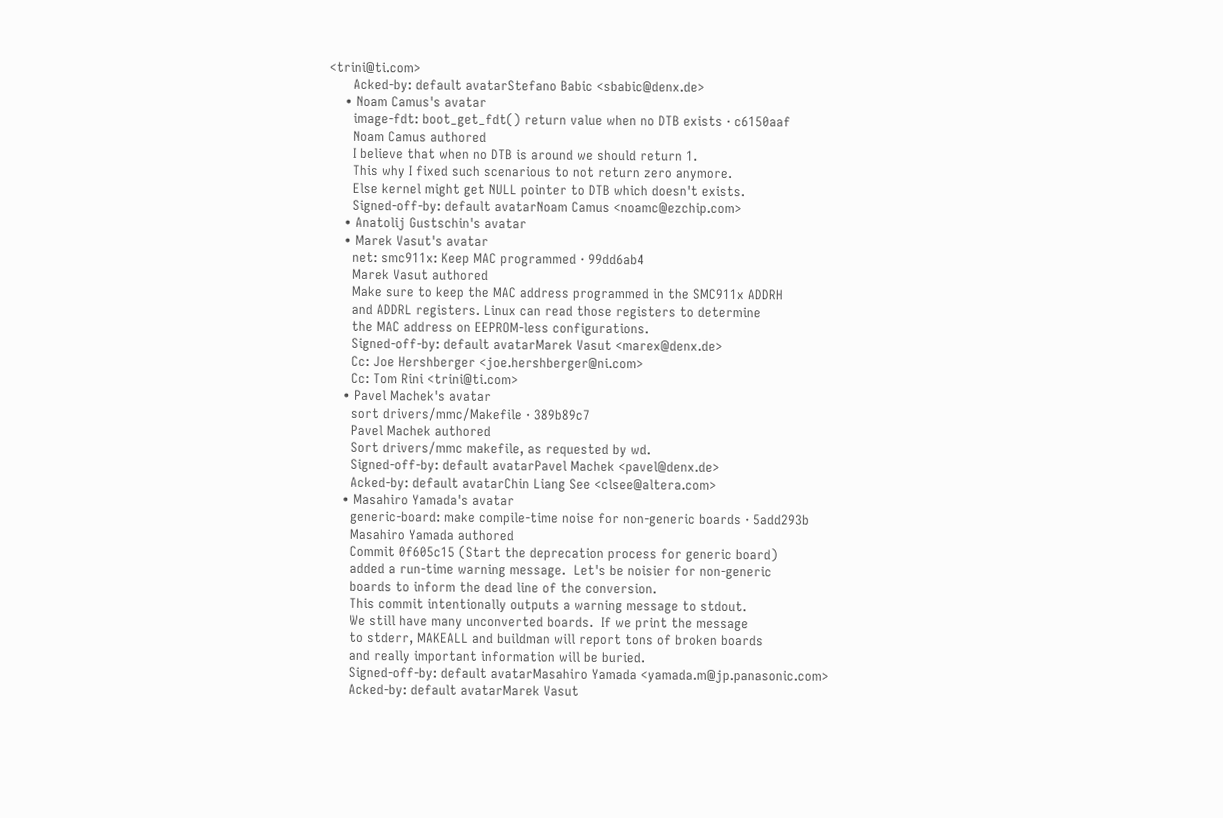<trini@ti.com>
      Acked-by: default avatarStefano Babic <sbabic@denx.de>
    • Noam Camus's avatar
      image-fdt: boot_get_fdt() return value when no DTB exists · c6150aaf
      Noam Camus authored
      I believe that when no DTB is around we should return 1.
      This why I fixed such scenarious to not return zero anymore.
      Else kernel might get NULL pointer to DTB which doesn't exists.
      Signed-off-by: default avatarNoam Camus <noamc@ezchip.com>
    • Anatolij Gustschin's avatar
    • Marek Vasut's avatar
      net: smc911x: Keep MAC programmed · 99dd6ab4
      Marek Vasut authored
      Make sure to keep the MAC address programmed in the SMC911x ADDRH
      and ADDRL registers. Linux can read those registers to determine
      the MAC address on EEPROM-less configurations.
      Signed-off-by: default avatarMarek Vasut <marex@denx.de>
      Cc: Joe Hershberger <joe.hershberger@ni.com>
      Cc: Tom Rini <trini@ti.com>
    • Pavel Machek's avatar
      sort drivers/mmc/Makefile · 389b89c7
      Pavel Machek authored
      Sort drivers/mmc makefile, as requested by wd.
      Signed-off-by: default avatarPavel Machek <pavel@denx.de>
      Acked-by: default avatarChin Liang See <clsee@altera.com>
    • Masahiro Yamada's avatar
      generic-board: make compile-time noise for non-generic boards · 5add293b
      Masahiro Yamada authored
      Commit 0f605c15 (Start the deprecation process for generic board)
      added a run-time warning message.  Let's be noisier for non-generic
      boards to inform the dead line of the conversion.
      This commit intentionally outputs a warning message to stdout.
      We still have many unconverted boards.  If we print the message
      to stderr, MAKEALL and buildman will report tons of broken boards
      and really important information will be buried.
      Signed-off-by: default avatarMasahiro Yamada <yamada.m@jp.panasonic.com>
      Acked-by: default avatarMarek Vasut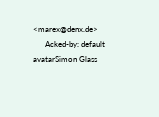<marex@denx.de>
      Acked-by: default avatarSimon Glass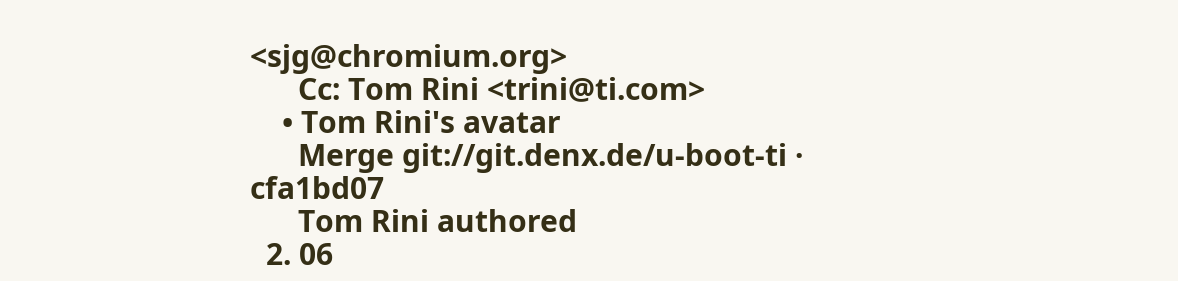<sjg@chromium.org>
      Cc: Tom Rini <trini@ti.com>
    • Tom Rini's avatar
      Merge git://git.denx.de/u-boot-ti · cfa1bd07
      Tom Rini authored
  2. 06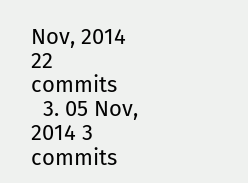Nov, 2014 22 commits
  3. 05 Nov, 2014 3 commits